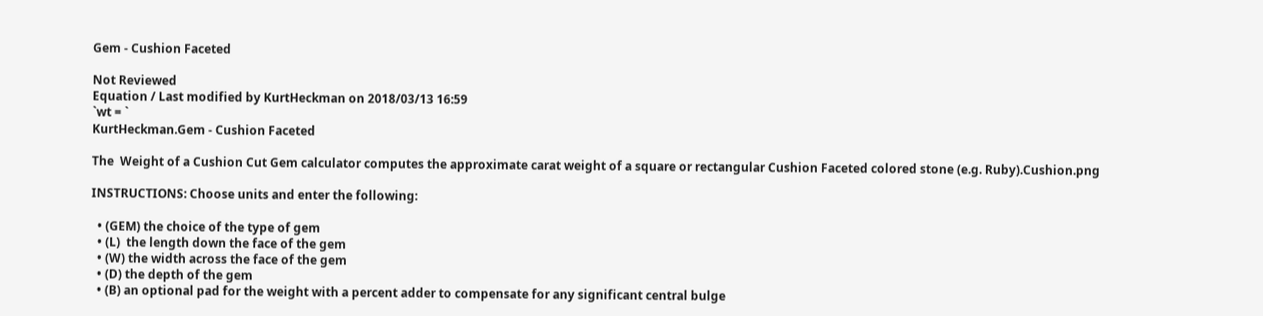Gem - Cushion Faceted

Not Reviewed
Equation / Last modified by KurtHeckman on 2018/03/13 16:59
`wt = `
KurtHeckman.Gem - Cushion Faceted

The  Weight of a Cushion Cut Gem calculator computes the approximate carat weight of a square or rectangular Cushion Faceted colored stone (e.g. Ruby).Cushion.png

INSTRUCTIONS: Choose units and enter the following:

  • (GEM) the choice of the type of gem
  • (L)  the length down the face of the gem
  • (W) the width across the face of the gem
  • (D) the depth of the gem
  • (B) an optional pad for the weight with a percent adder to compensate for any significant central bulge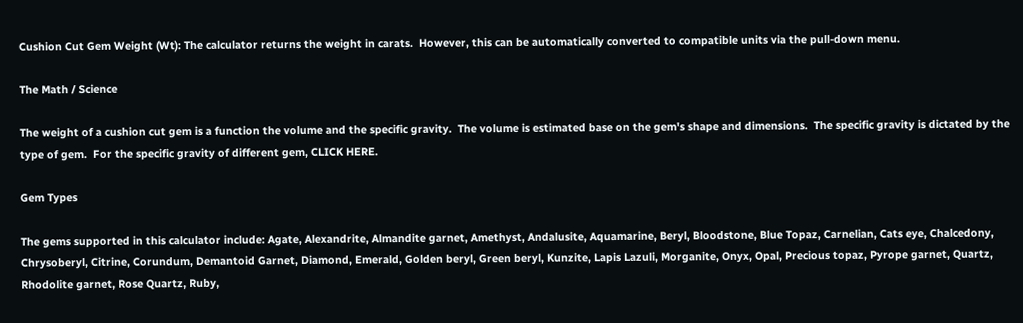Cushion Cut Gem Weight (Wt): The calculator returns the weight in carats.  However, this can be automatically converted to compatible units via the pull-down menu.

The Math / Science

The weight of a cushion cut gem is a function the volume and the specific gravity.  The volume is estimated base on the gem's shape and dimensions.  The specific gravity is dictated by the type of gem.  For the specific gravity of different gem, CLICK HERE.

Gem Types

The gems supported in this calculator include: Agate, Alexandrite, Almandite garnet, Amethyst, Andalusite, Aquamarine, Beryl, Bloodstone, Blue Topaz, Carnelian, Cats eye, Chalcedony, Chrysoberyl, Citrine, Corundum, Demantoid Garnet, Diamond, Emerald, Golden beryl, Green beryl, Kunzite, Lapis Lazuli, Morganite, Onyx, Opal, Precious topaz, Pyrope garnet, Quartz, Rhodolite garnet, Rose Quartz, Ruby,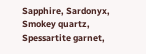Sapphire, Sardonyx, Smokey quartz, Spessartite garnet,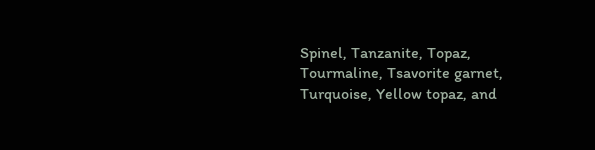Spinel, Tanzanite, Topaz, Tourmaline, Tsavorite garnet, Turquoise, Yellow topaz, and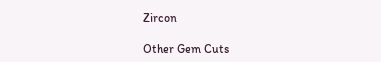Zircon

Other Gem Cuts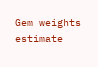Gem weights estimate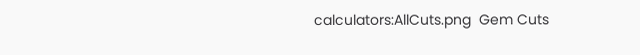calculators:AllCuts.png  Gem Cuts